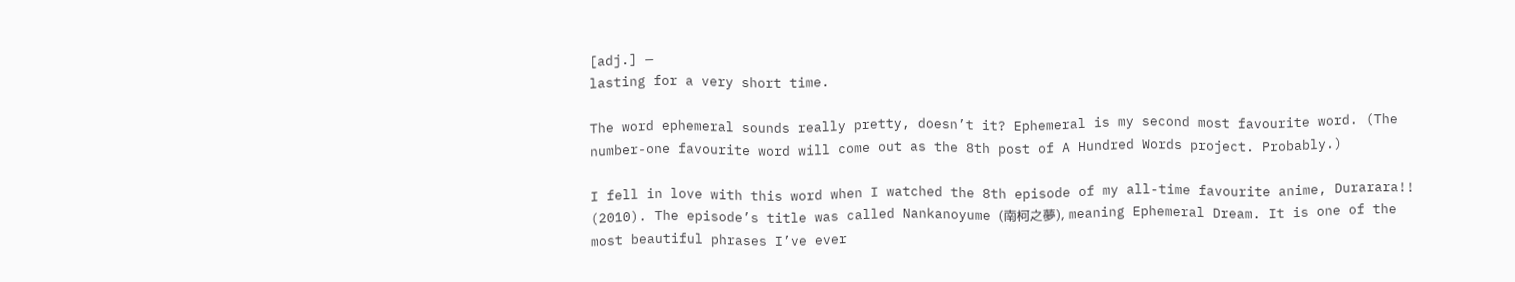[adj.] —
lasting for a very short time.

The word ephemeral sounds really pretty, doesn’t it? Ephemeral is my second most favourite word. (The number-one favourite word will come out as the 8th post of A Hundred Words project. Probably.)

I fell in love with this word when I watched the 8th episode of my all-time favourite anime, Durarara!! (2010). The episode’s title was called Nankanoyume (南柯之夢), meaning Ephemeral Dream. It is one of the most beautiful phrases I’ve ever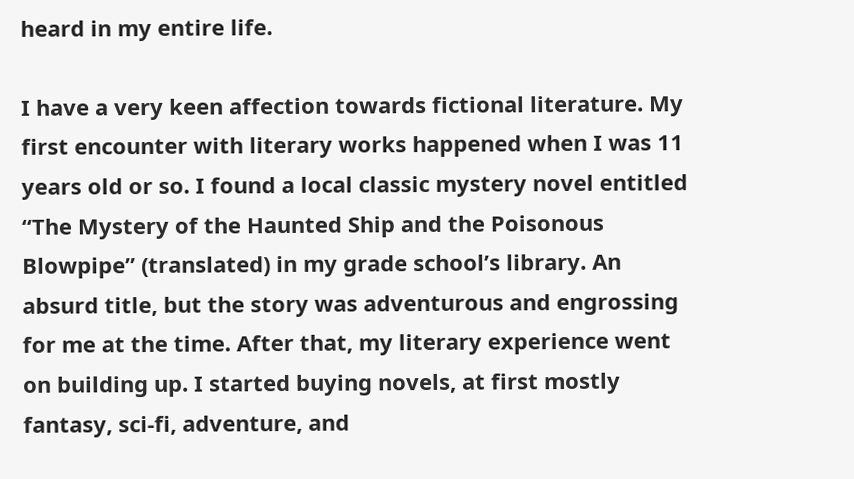heard in my entire life.

I have a very keen affection towards fictional literature. My first encounter with literary works happened when I was 11 years old or so. I found a local classic mystery novel entitled “The Mystery of the Haunted Ship and the Poisonous Blowpipe” (translated) in my grade school’s library. An absurd title, but the story was adventurous and engrossing for me at the time. After that, my literary experience went on building up. I started buying novels, at first mostly fantasy, sci-fi, adventure, and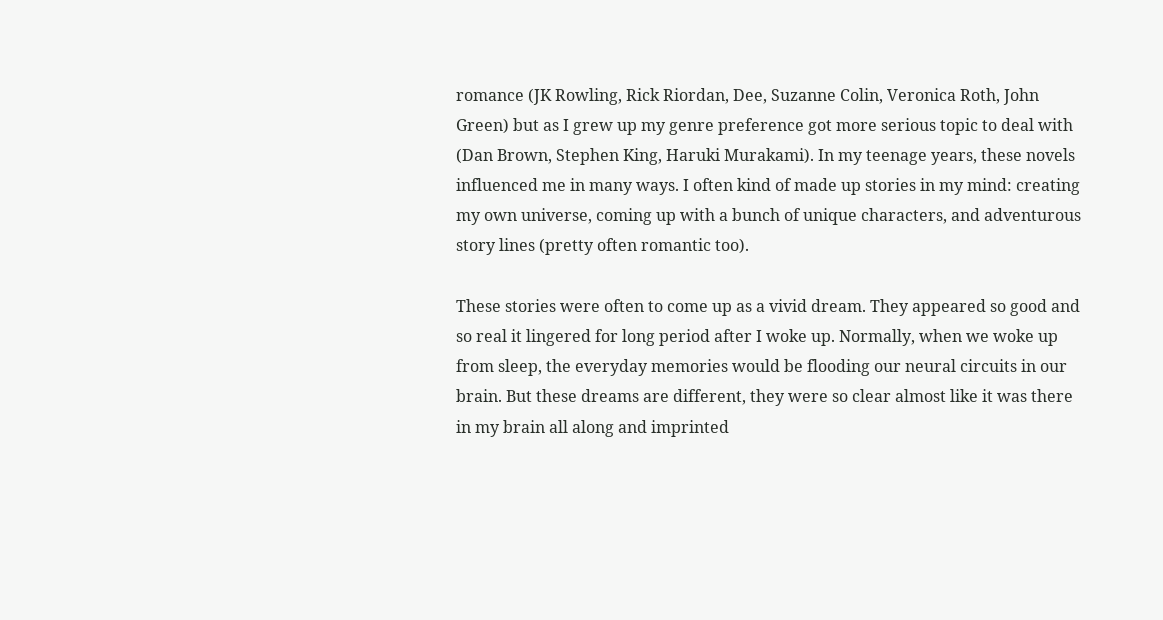romance (JK Rowling, Rick Riordan, Dee, Suzanne Colin, Veronica Roth, John Green) but as I grew up my genre preference got more serious topic to deal with (Dan Brown, Stephen King, Haruki Murakami). In my teenage years, these novels influenced me in many ways. I often kind of made up stories in my mind: creating my own universe, coming up with a bunch of unique characters, and adventurous story lines (pretty often romantic too).

These stories were often to come up as a vivid dream. They appeared so good and so real it lingered for long period after I woke up. Normally, when we woke up from sleep, the everyday memories would be flooding our neural circuits in our brain. But these dreams are different, they were so clear almost like it was there in my brain all along and imprinted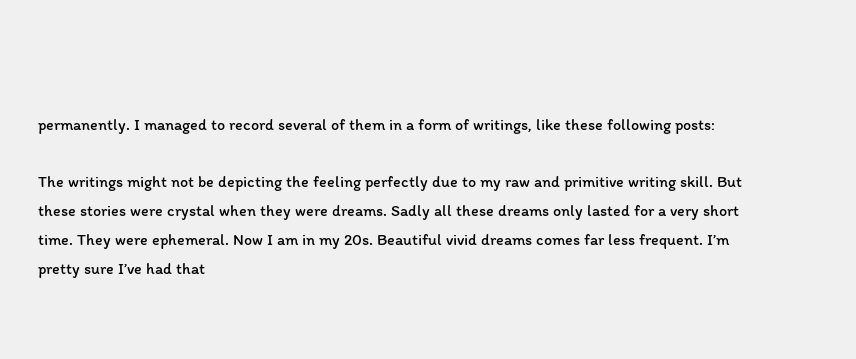permanently. I managed to record several of them in a form of writings, like these following posts:

The writings might not be depicting the feeling perfectly due to my raw and primitive writing skill. But these stories were crystal when they were dreams. Sadly all these dreams only lasted for a very short time. They were ephemeral. Now I am in my 20s. Beautiful vivid dreams comes far less frequent. I’m pretty sure I’ve had that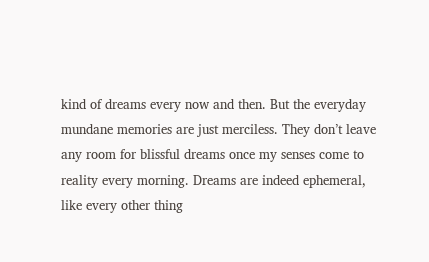kind of dreams every now and then. But the everyday mundane memories are just merciless. They don’t leave any room for blissful dreams once my senses come to reality every morning. Dreams are indeed ephemeral, like every other thing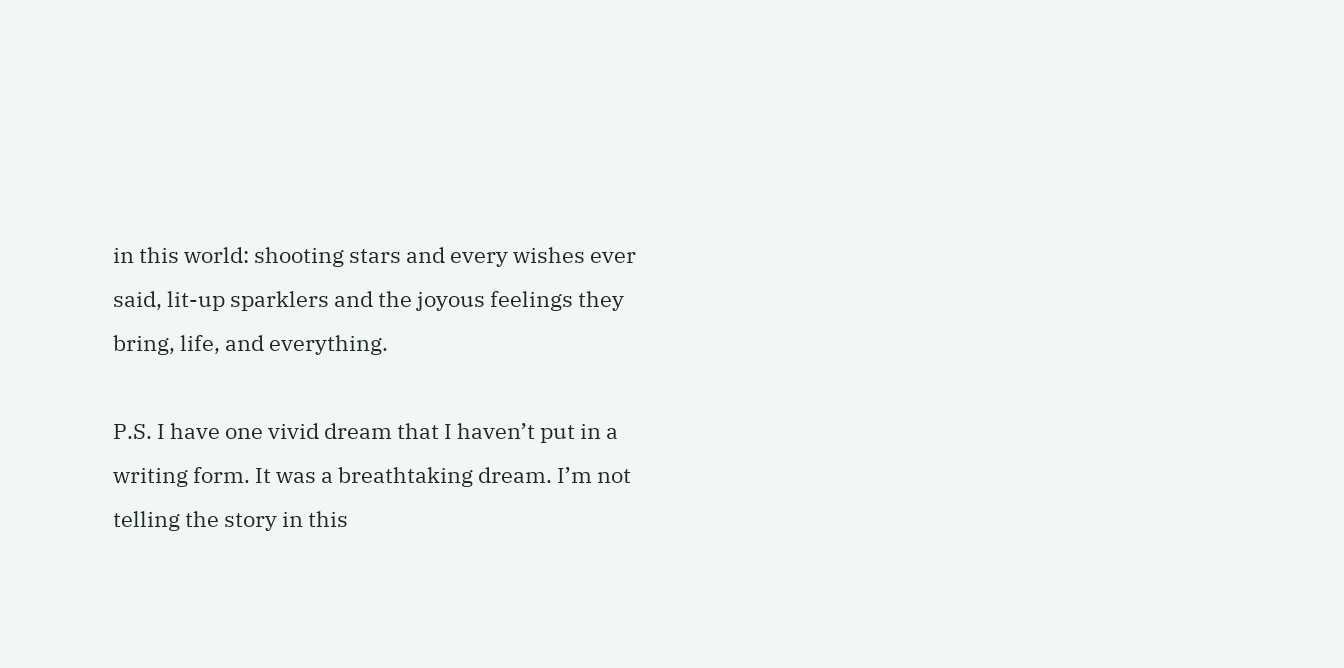in this world: shooting stars and every wishes ever said, lit-up sparklers and the joyous feelings they bring, life, and everything.

P.S. I have one vivid dream that I haven’t put in a writing form. It was a breathtaking dream. I’m not telling the story in this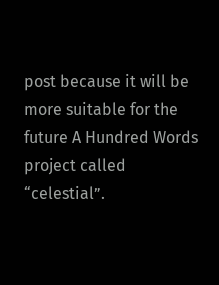post because it will be more suitable for the future A Hundred Words project called “celestial”.